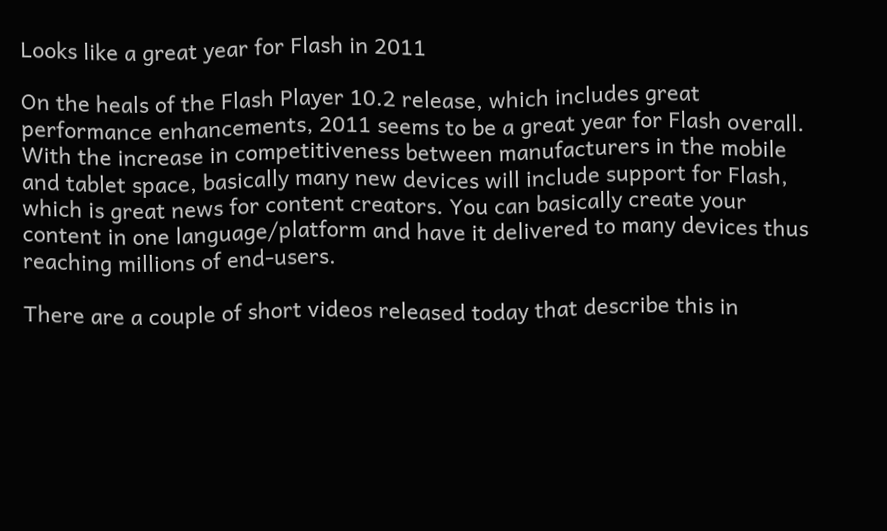Looks like a great year for Flash in 2011

On the heals of the Flash Player 10.2 release, which includes great performance enhancements, 2011 seems to be a great year for Flash overall. With the increase in competitiveness between manufacturers in the mobile and tablet space, basically many new devices will include support for Flash, which is great news for content creators. You can basically create your content in one language/platform and have it delivered to many devices thus reaching millions of end-users.

There are a couple of short videos released today that describe this in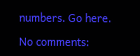numbers. Go here.

No comments: